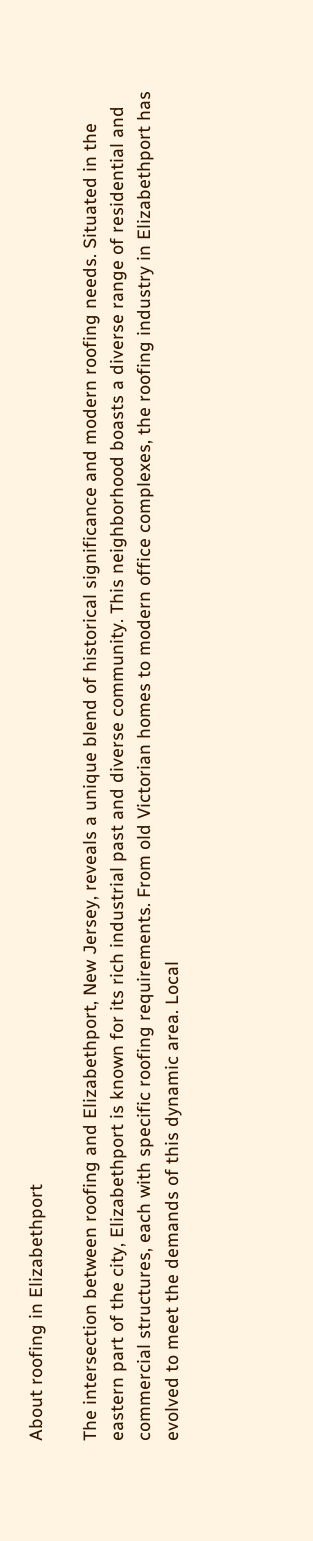About roofing in Elizabethport

The intersection between roofing and Elizabethport, New Jersey, reveals a unique blend of historical significance and modern roofing needs. Situated in the eastern part of the city, Elizabethport is known for its rich industrial past and diverse community. This neighborhood boasts a diverse range of residential and commercial structures, each with specific roofing requirements. From old Victorian homes to modern office complexes, the roofing industry in Elizabethport has evolved to meet the demands of this dynamic area. Local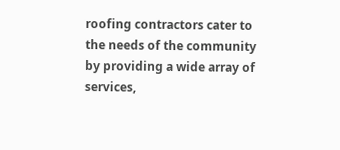roofing contractors cater to the needs of the community by providing a wide array of services,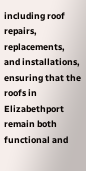including roof repairs, replacements, and installations, ensuring that the roofs in Elizabethport remain both functional and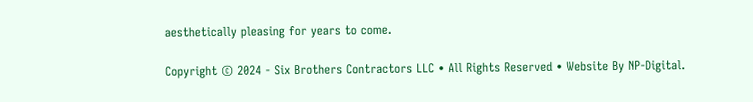aesthetically pleasing for years to come.

Copyright © 2024 - Six Brothers Contractors LLC • All Rights Reserved • Website By NP-Digital.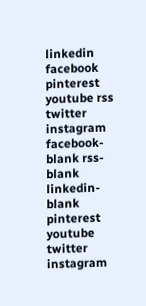linkedin facebook pinterest youtube rss twitter instagram facebook-blank rss-blank linkedin-blank pinterest youtube twitter instagram